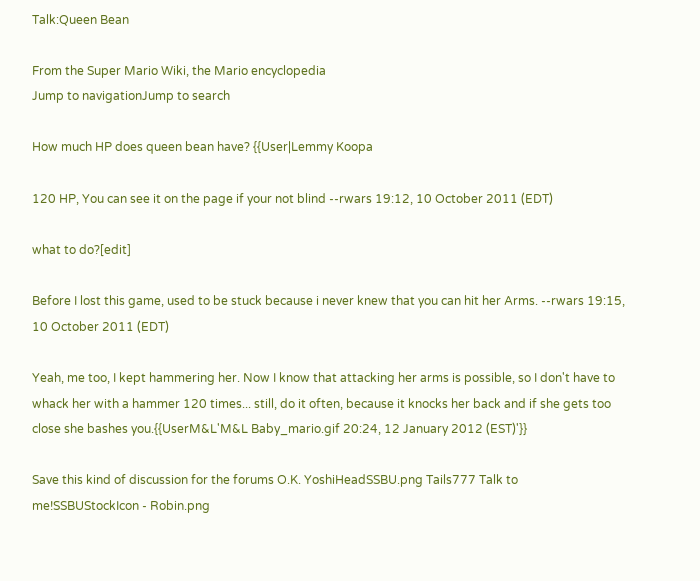Talk:Queen Bean

From the Super Mario Wiki, the Mario encyclopedia
Jump to navigationJump to search

How much HP does queen bean have? {{User|Lemmy Koopa

120 HP, You can see it on the page if your not blind --rwars 19:12, 10 October 2011 (EDT)

what to do?[edit]

Before I lost this game, used to be stuck because i never knew that you can hit her Arms. --rwars 19:15, 10 October 2011 (EDT)

Yeah, me too, I kept hammering her. Now I know that attacking her arms is possible, so I don't have to whack her with a hammer 120 times... still, do it often, because it knocks her back and if she gets too close she bashes you.{{UserM&L'M&L Baby_mario.gif 20:24, 12 January 2012 (EST)'}}

Save this kind of discussion for the forums O.K. YoshiHeadSSBU.png Tails777 Talk to me!SSBUStockIcon - Robin.png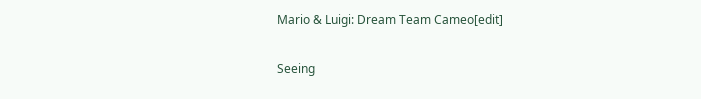Mario & Luigi: Dream Team Cameo[edit]

Seeing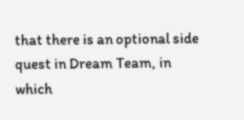that there is an optional side quest in Dream Team, in which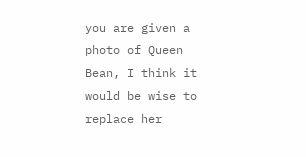you are given a photo of Queen Bean, I think it would be wise to replace her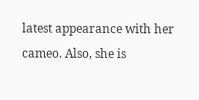latest appearance with her cameo. Also, she is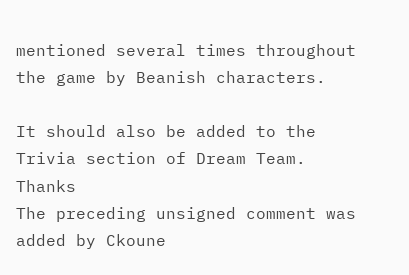mentioned several times throughout the game by Beanish characters.

It should also be added to the Trivia section of Dream Team. Thanks
The preceding unsigned comment was added by Ckoune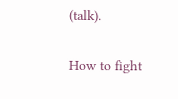(talk).

How to fight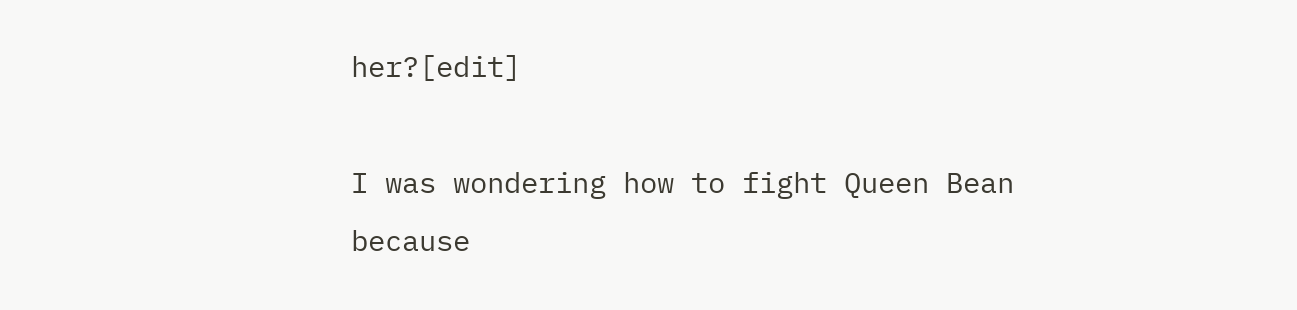her?[edit]

I was wondering how to fight Queen Bean because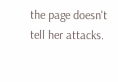the page doesn't tell her attacks.